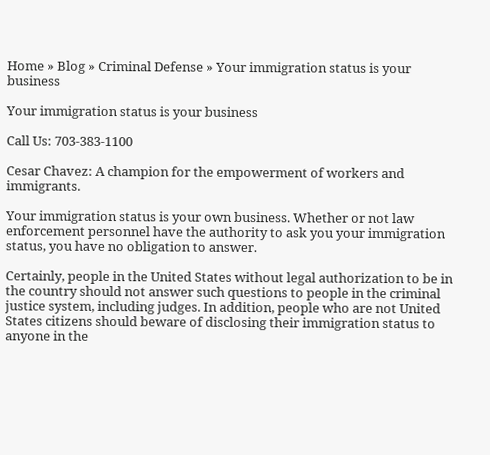Home » Blog » Criminal Defense » Your immigration status is your business

Your immigration status is your business

Call Us: 703-383-1100

Cesar Chavez: A champion for the empowerment of workers and immigrants.

Your immigration status is your own business. Whether or not law enforcement personnel have the authority to ask you your immigration status, you have no obligation to answer.

Certainly, people in the United States without legal authorization to be in the country should not answer such questions to people in the criminal justice system, including judges. In addition, people who are not United States citizens should beware of disclosing their immigration status to anyone in the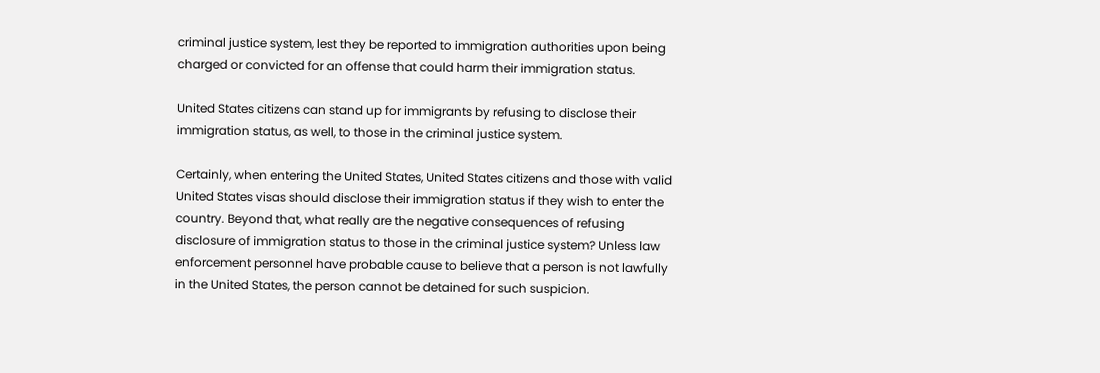criminal justice system, lest they be reported to immigration authorities upon being charged or convicted for an offense that could harm their immigration status.

United States citizens can stand up for immigrants by refusing to disclose their immigration status, as well, to those in the criminal justice system.

Certainly, when entering the United States, United States citizens and those with valid United States visas should disclose their immigration status if they wish to enter the country. Beyond that, what really are the negative consequences of refusing disclosure of immigration status to those in the criminal justice system? Unless law enforcement personnel have probable cause to believe that a person is not lawfully in the United States, the person cannot be detained for such suspicion.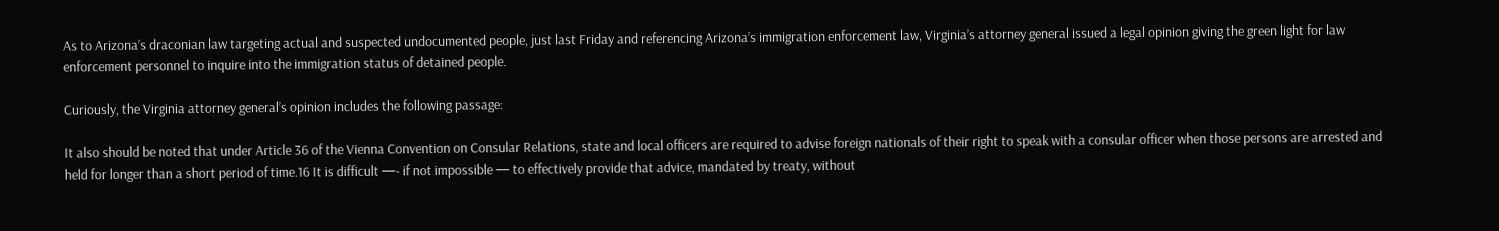As to Arizona’s draconian law targeting actual and suspected undocumented people, just last Friday and referencing Arizona’s immigration enforcement law, Virginia’s attorney general issued a legal opinion giving the green light for law enforcement personnel to inquire into the immigration status of detained people.

Curiously, the Virginia attorney general’s opinion includes the following passage:

It also should be noted that under Article 36 of the Vienna Convention on Consular Relations, state and local officers are required to advise foreign nationals of their right to speak with a consular officer when those persons are arrested and held for longer than a short period of time.16 It is difficult —- if not impossible — to effectively provide that advice, mandated by treaty, without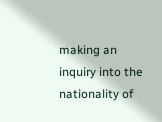making an inquiry into the nationality of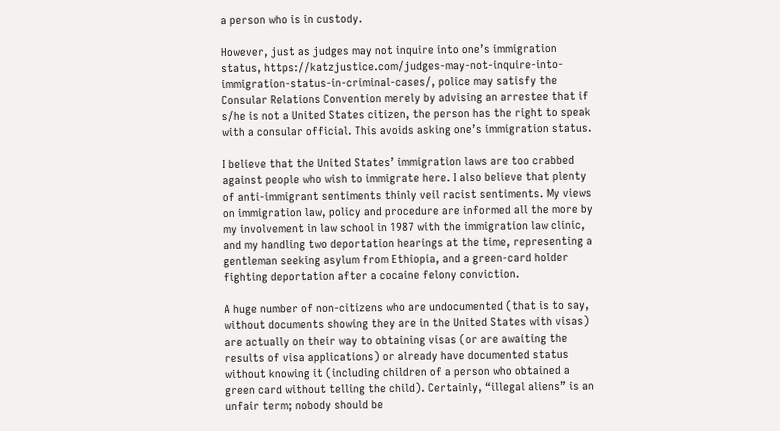a person who is in custody.

However, just as judges may not inquire into one’s immigration status, https://katzjustice.com/judges-may-not-inquire-into-immigration-status-in-criminal-cases/, police may satisfy the Consular Relations Convention merely by advising an arrestee that if s/he is not a United States citizen, the person has the right to speak with a consular official. This avoids asking one’s immigration status.

I believe that the United States’ immigration laws are too crabbed against people who wish to immigrate here. I also believe that plenty of anti-immigrant sentiments thinly veil racist sentiments. My views on immigration law, policy and procedure are informed all the more by my involvement in law school in 1987 with the immigration law clinic, and my handling two deportation hearings at the time, representing a gentleman seeking asylum from Ethiopia, and a green-card holder fighting deportation after a cocaine felony conviction.

A huge number of non-citizens who are undocumented (that is to say, without documents showing they are in the United States with visas) are actually on their way to obtaining visas (or are awaiting the results of visa applications) or already have documented status without knowing it (including children of a person who obtained a green card without telling the child). Certainly, “illegal aliens” is an unfair term; nobody should be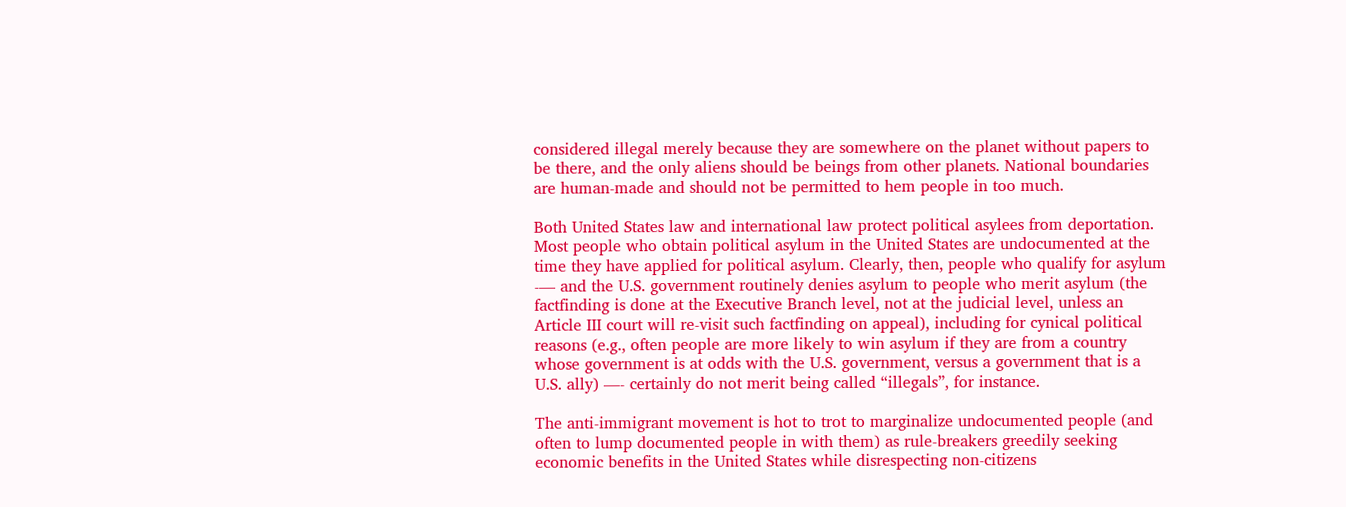considered illegal merely because they are somewhere on the planet without papers to be there, and the only aliens should be beings from other planets. National boundaries are human-made and should not be permitted to hem people in too much.

Both United States law and international law protect political asylees from deportation. Most people who obtain political asylum in the United States are undocumented at the time they have applied for political asylum. Clearly, then, people who qualify for asylum -— and the U.S. government routinely denies asylum to people who merit asylum (the factfinding is done at the Executive Branch level, not at the judicial level, unless an Article III court will re-visit such factfinding on appeal), including for cynical political reasons (e.g., often people are more likely to win asylum if they are from a country whose government is at odds with the U.S. government, versus a government that is a U.S. ally) —- certainly do not merit being called “illegals”, for instance.

The anti-immigrant movement is hot to trot to marginalize undocumented people (and often to lump documented people in with them) as rule-breakers greedily seeking economic benefits in the United States while disrespecting non-citizens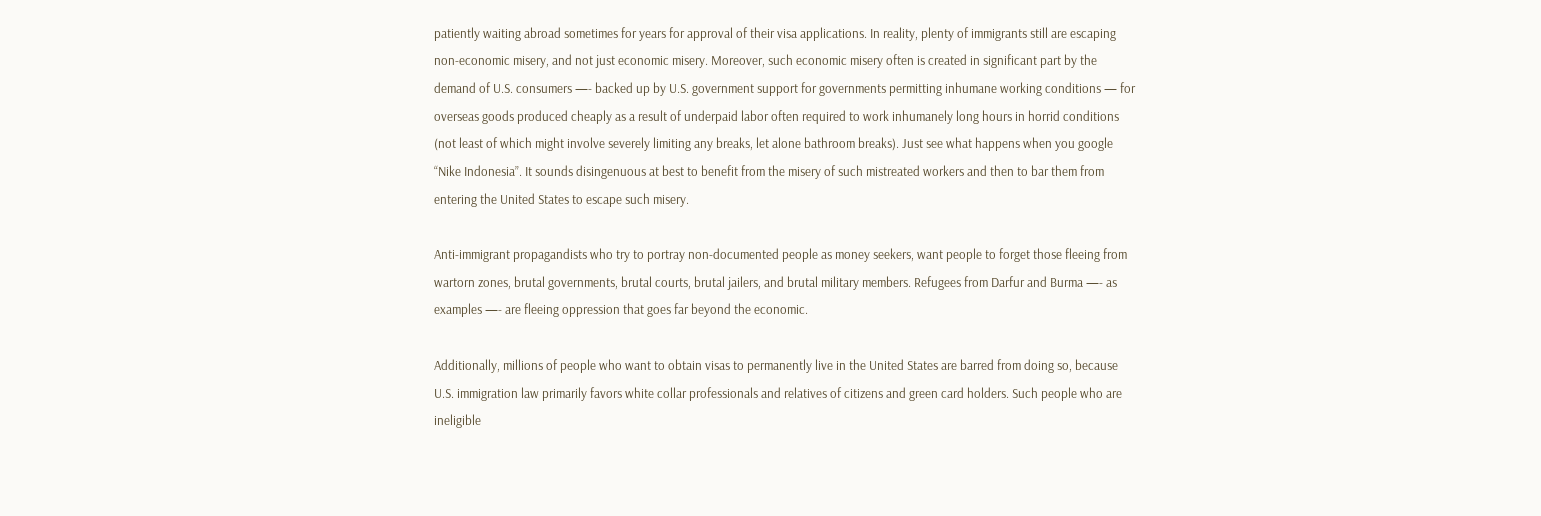patiently waiting abroad sometimes for years for approval of their visa applications. In reality, plenty of immigrants still are escaping non-economic misery, and not just economic misery. Moreover, such economic misery often is created in significant part by the demand of U.S. consumers —- backed up by U.S. government support for governments permitting inhumane working conditions — for overseas goods produced cheaply as a result of underpaid labor often required to work inhumanely long hours in horrid conditions (not least of which might involve severely limiting any breaks, let alone bathroom breaks). Just see what happens when you google “Nike Indonesia”. It sounds disingenuous at best to benefit from the misery of such mistreated workers and then to bar them from entering the United States to escape such misery.

Anti-immigrant propagandists who try to portray non-documented people as money seekers, want people to forget those fleeing from wartorn zones, brutal governments, brutal courts, brutal jailers, and brutal military members. Refugees from Darfur and Burma —- as examples —- are fleeing oppression that goes far beyond the economic.

Additionally, millions of people who want to obtain visas to permanently live in the United States are barred from doing so, because U.S. immigration law primarily favors white collar professionals and relatives of citizens and green card holders. Such people who are ineligible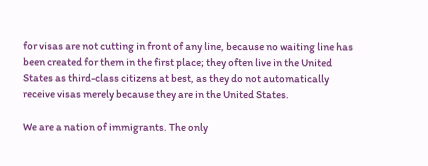for visas are not cutting in front of any line, because no waiting line has been created for them in the first place; they often live in the United States as third-class citizens at best, as they do not automatically receive visas merely because they are in the United States.

We are a nation of immigrants. The only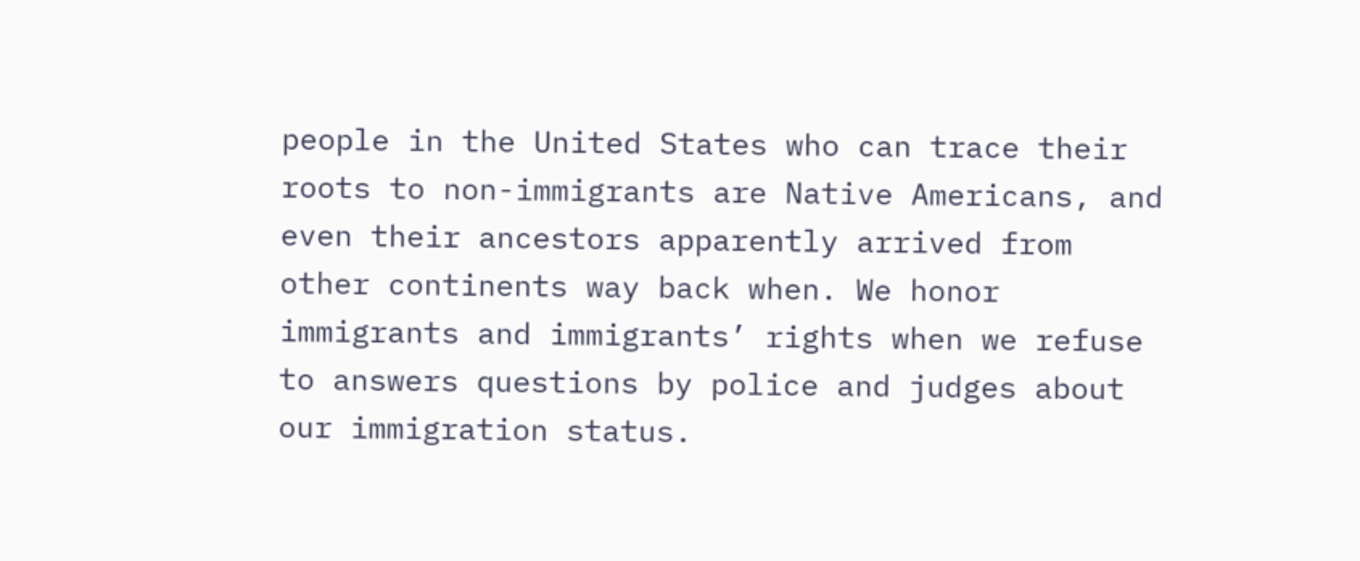people in the United States who can trace their roots to non-immigrants are Native Americans, and even their ancestors apparently arrived from other continents way back when. We honor immigrants and immigrants’ rights when we refuse to answers questions by police and judges about our immigration status.